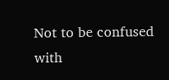Not to be confused with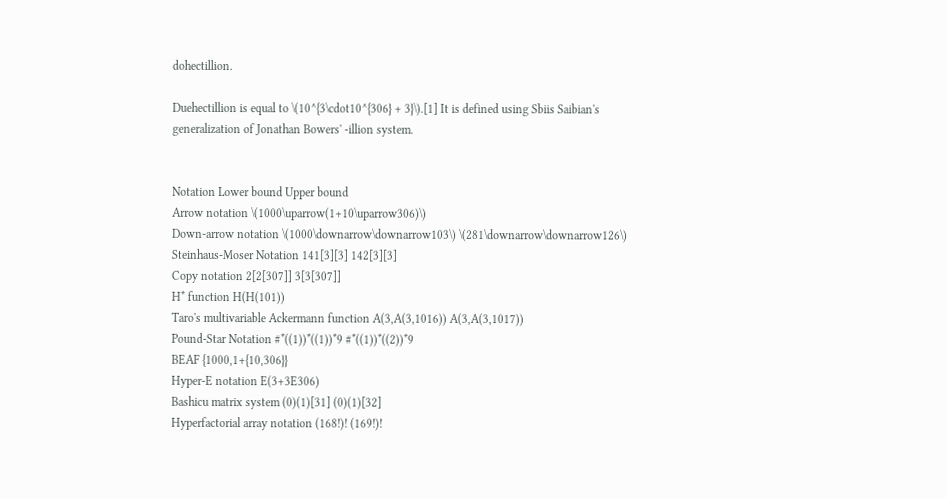dohectillion.

Duehectillion is equal to \(10^{3\cdot10^{306} + 3}\).[1] It is defined using Sbiis Saibian's generalization of Jonathan Bowers' -illion system.


Notation Lower bound Upper bound
Arrow notation \(1000\uparrow(1+10\uparrow306)\)
Down-arrow notation \(1000\downarrow\downarrow103\) \(281\downarrow\downarrow126\)
Steinhaus-Moser Notation 141[3][3] 142[3][3]
Copy notation 2[2[307]] 3[3[307]]
H* function H(H(101))
Taro's multivariable Ackermann function A(3,A(3,1016)) A(3,A(3,1017))
Pound-Star Notation #*((1))*((1))*9 #*((1))*((2))*9
BEAF {1000,1+{10,306}}
Hyper-E notation E(3+3E306)
Bashicu matrix system (0)(1)[31] (0)(1)[32]
Hyperfactorial array notation (168!)! (169!)!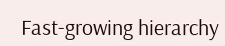Fast-growing hierarchy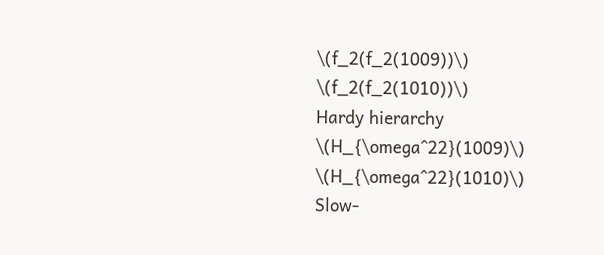\(f_2(f_2(1009))\) \(f_2(f_2(1010))\)
Hardy hierarchy \(H_{\omega^22}(1009)\) \(H_{\omega^22}(1010)\)
Slow-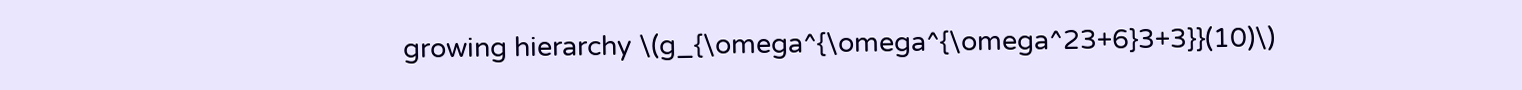growing hierarchy \(g_{\omega^{\omega^{\omega^23+6}3+3}}(10)\)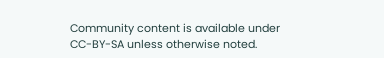Community content is available under CC-BY-SA unless otherwise noted.